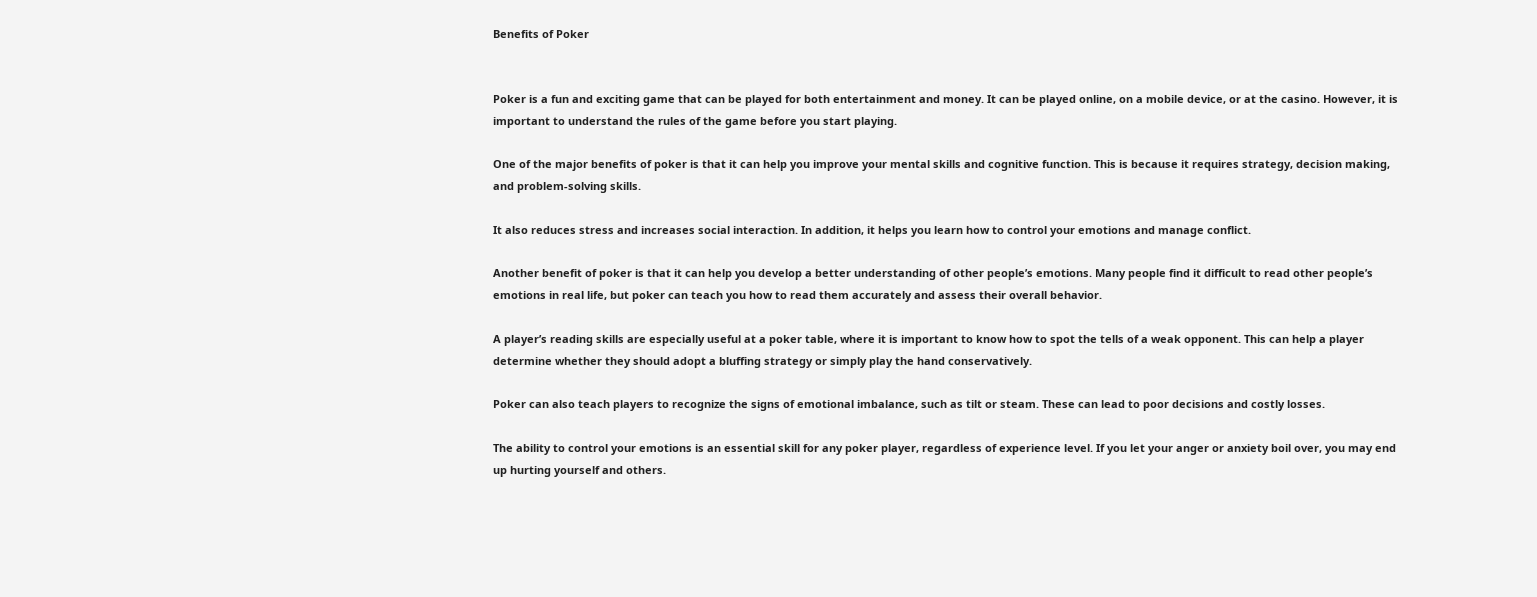Benefits of Poker


Poker is a fun and exciting game that can be played for both entertainment and money. It can be played online, on a mobile device, or at the casino. However, it is important to understand the rules of the game before you start playing.

One of the major benefits of poker is that it can help you improve your mental skills and cognitive function. This is because it requires strategy, decision making, and problem-solving skills.

It also reduces stress and increases social interaction. In addition, it helps you learn how to control your emotions and manage conflict.

Another benefit of poker is that it can help you develop a better understanding of other people’s emotions. Many people find it difficult to read other people’s emotions in real life, but poker can teach you how to read them accurately and assess their overall behavior.

A player’s reading skills are especially useful at a poker table, where it is important to know how to spot the tells of a weak opponent. This can help a player determine whether they should adopt a bluffing strategy or simply play the hand conservatively.

Poker can also teach players to recognize the signs of emotional imbalance, such as tilt or steam. These can lead to poor decisions and costly losses.

The ability to control your emotions is an essential skill for any poker player, regardless of experience level. If you let your anger or anxiety boil over, you may end up hurting yourself and others.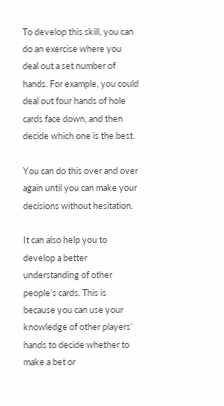To develop this skill, you can do an exercise where you deal out a set number of hands. For example, you could deal out four hands of hole cards face down, and then decide which one is the best.

You can do this over and over again until you can make your decisions without hesitation.

It can also help you to develop a better understanding of other people’s cards. This is because you can use your knowledge of other players’ hands to decide whether to make a bet or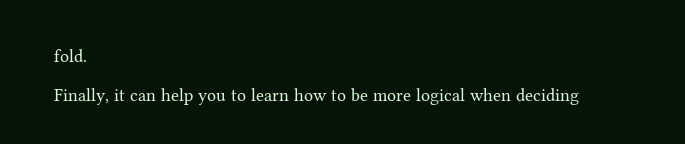fold.

Finally, it can help you to learn how to be more logical when deciding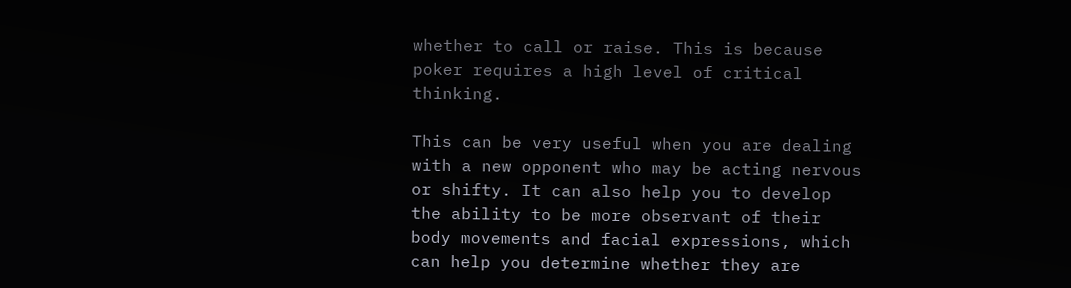whether to call or raise. This is because poker requires a high level of critical thinking.

This can be very useful when you are dealing with a new opponent who may be acting nervous or shifty. It can also help you to develop the ability to be more observant of their body movements and facial expressions, which can help you determine whether they are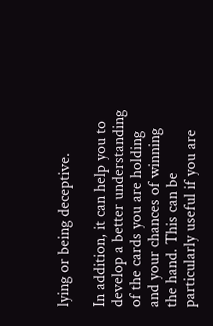lying or being deceptive.

In addition, it can help you to develop a better understanding of the cards you are holding and your chances of winning the hand. This can be particularly useful if you are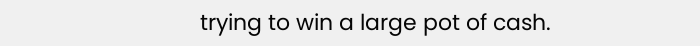trying to win a large pot of cash.